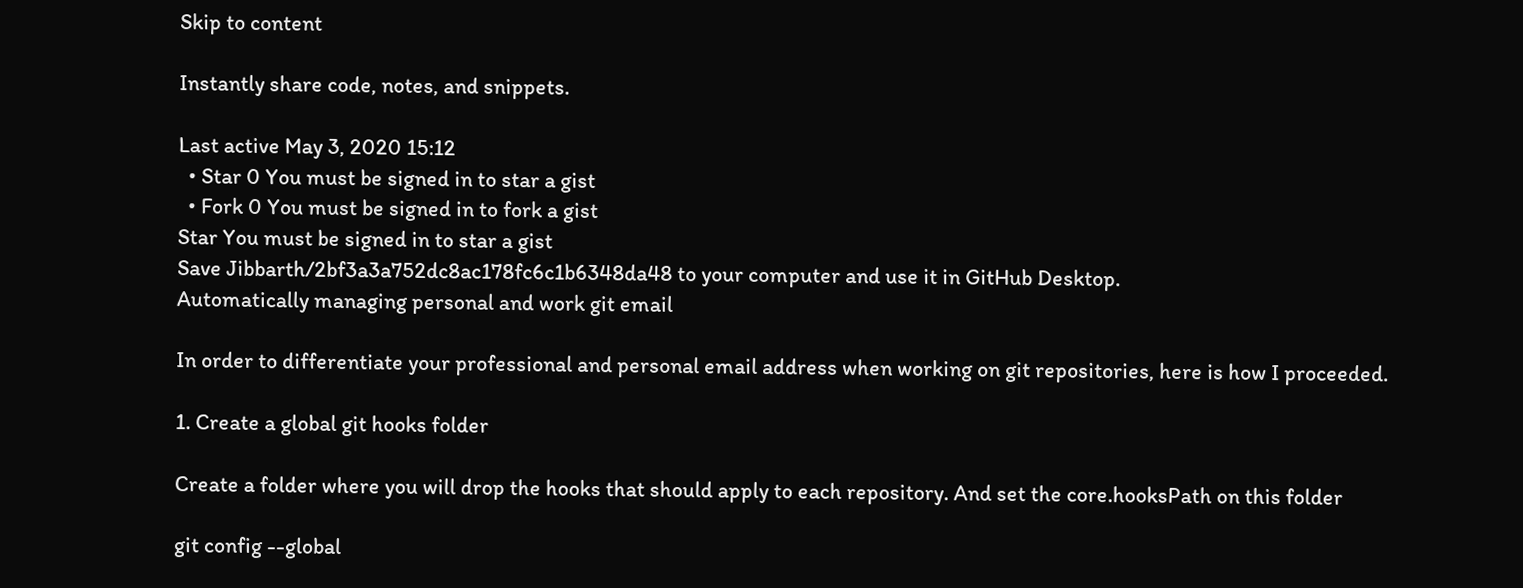Skip to content

Instantly share code, notes, and snippets.

Last active May 3, 2020 15:12
  • Star 0 You must be signed in to star a gist
  • Fork 0 You must be signed in to fork a gist
Star You must be signed in to star a gist
Save Jibbarth/2bf3a3a752dc8ac178fc6c1b6348da48 to your computer and use it in GitHub Desktop.
Automatically managing personal and work git email

In order to differentiate your professional and personal email address when working on git repositories, here is how I proceeded.

1. Create a global git hooks folder

Create a folder where you will drop the hooks that should apply to each repository. And set the core.hooksPath on this folder

git config --global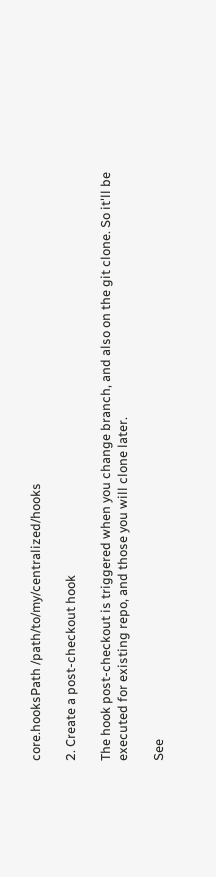core.hooksPath /path/to/my/centralized/hooks

2. Create a post-checkout hook

The hook post-checkout is triggered when you change branch, and also on the git clone. So it'll be executed for existing repo, and those you will clone later.

See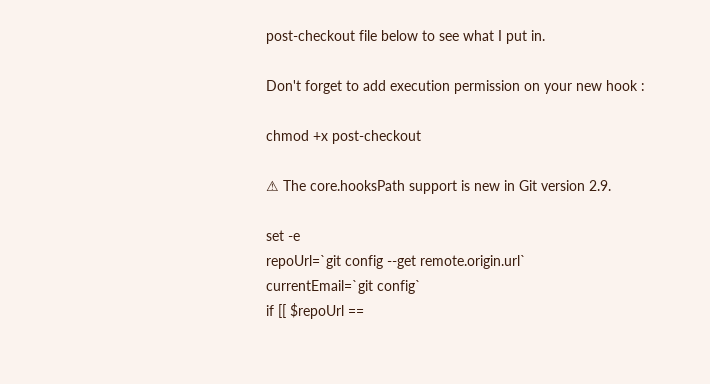post-checkout file below to see what I put in.

Don't forget to add execution permission on your new hook :

chmod +x post-checkout

⚠ The core.hooksPath support is new in Git version 2.9.

set -e
repoUrl=`git config --get remote.origin.url`
currentEmail=`git config`
if [[ $repoUrl ==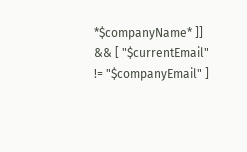*$companyName* ]] && [ "$currentEmail" != "$companyEmail" ]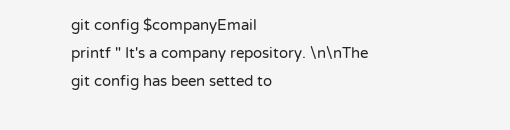git config $companyEmail
printf " It's a company repository. \n\nThe git config has been setted to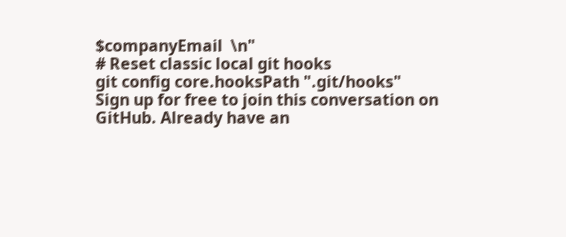$companyEmail  \n"
# Reset classic local git hooks
git config core.hooksPath ".git/hooks"
Sign up for free to join this conversation on GitHub. Already have an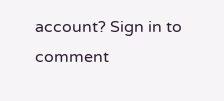account? Sign in to comment